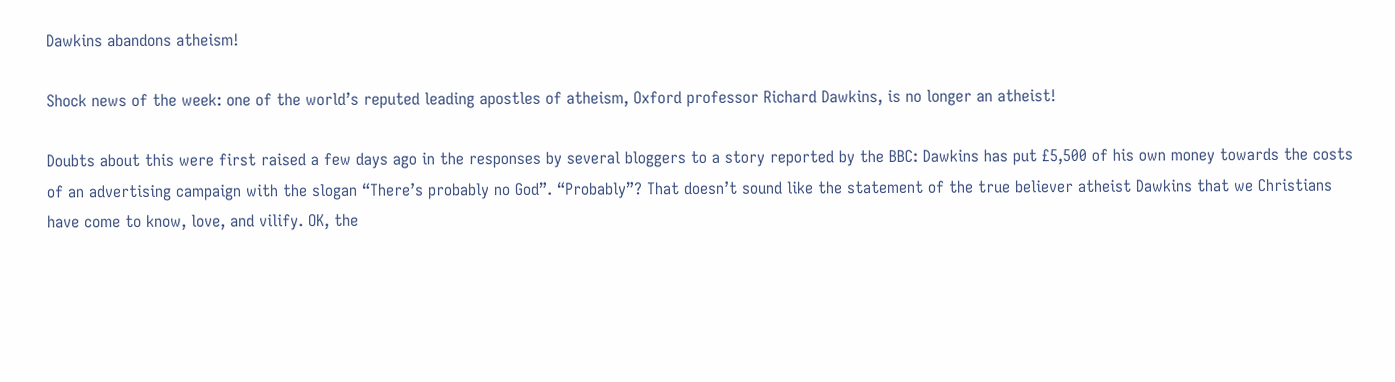Dawkins abandons atheism!

Shock news of the week: one of the world’s reputed leading apostles of atheism, Oxford professor Richard Dawkins, is no longer an atheist!

Doubts about this were first raised a few days ago in the responses by several bloggers to a story reported by the BBC: Dawkins has put £5,500 of his own money towards the costs of an advertising campaign with the slogan “There’s probably no God”. “Probably”? That doesn’t sound like the statement of the true believer atheist Dawkins that we Christians have come to know, love, and vilify. OK, the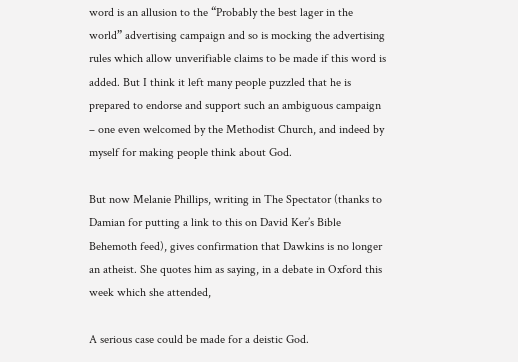word is an allusion to the “Probably the best lager in the world” advertising campaign and so is mocking the advertising rules which allow unverifiable claims to be made if this word is added. But I think it left many people puzzled that he is prepared to endorse and support such an ambiguous campaign – one even welcomed by the Methodist Church, and indeed by myself for making people think about God.

But now Melanie Phillips, writing in The Spectator (thanks to Damian for putting a link to this on David Ker’s Bible Behemoth feed), gives confirmation that Dawkins is no longer an atheist. She quotes him as saying, in a debate in Oxford this week which she attended,

A serious case could be made for a deistic God.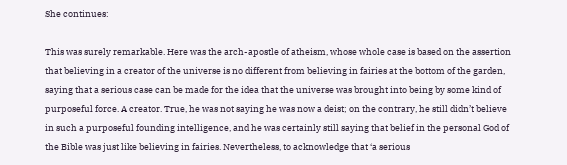She continues:

This was surely remarkable. Here was the arch-apostle of atheism, whose whole case is based on the assertion that believing in a creator of the universe is no different from believing in fairies at the bottom of the garden, saying that a serious case can be made for the idea that the universe was brought into being by some kind of purposeful force. A creator. True, he was not saying he was now a deist; on the contrary, he still didn’t believe in such a purposeful founding intelligence, and he was certainly still saying that belief in the personal God of the Bible was just like believing in fairies. Nevertheless, to acknowledge that ‘a serious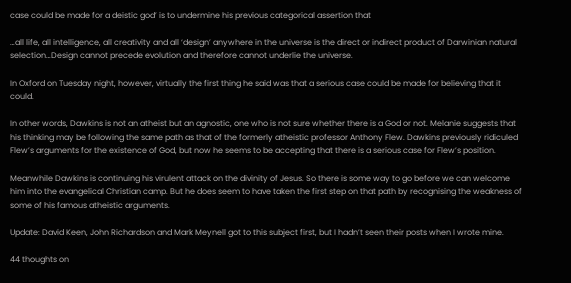case could be made for a deistic god’ is to undermine his previous categorical assertion that

…all life, all intelligence, all creativity and all ‘design’ anywhere in the universe is the direct or indirect product of Darwinian natural selection…Design cannot precede evolution and therefore cannot underlie the universe.

In Oxford on Tuesday night, however, virtually the first thing he said was that a serious case could be made for believing that it could.

In other words, Dawkins is not an atheist but an agnostic, one who is not sure whether there is a God or not. Melanie suggests that his thinking may be following the same path as that of the formerly atheistic professor Anthony Flew. Dawkins previously ridiculed Flew’s arguments for the existence of God, but now he seems to be accepting that there is a serious case for Flew’s position.

Meanwhile Dawkins is continuing his virulent attack on the divinity of Jesus. So there is some way to go before we can welcome him into the evangelical Christian camp. But he does seem to have taken the first step on that path by recognising the weakness of some of his famous atheistic arguments.

Update: David Keen, John Richardson and Mark Meynell got to this subject first, but I hadn’t seen their posts when I wrote mine.

44 thoughts on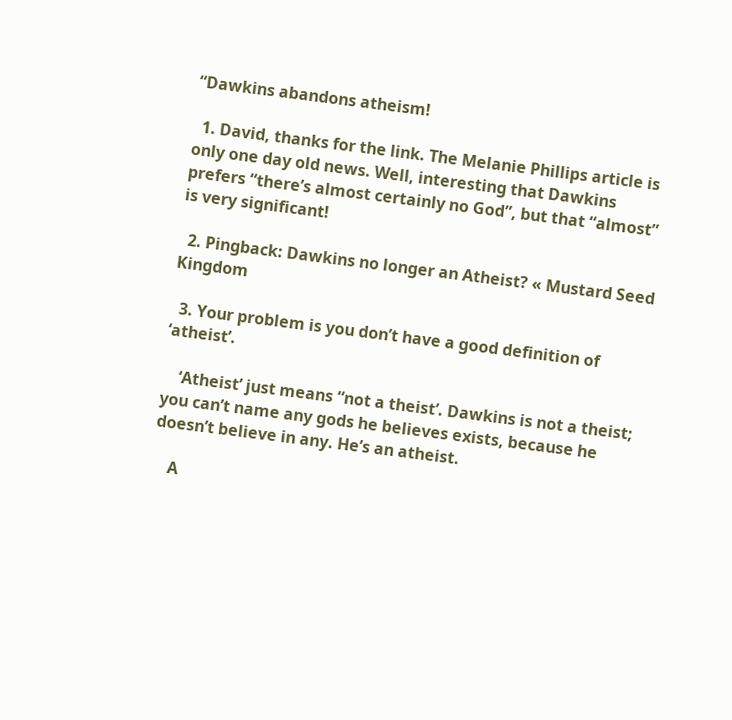“Dawkins abandons atheism!

  1. David, thanks for the link. The Melanie Phillips article is only one day old news. Well, interesting that Dawkins prefers “there’s almost certainly no God”, but that “almost” is very significant!

  2. Pingback: Dawkins no longer an Atheist? « Mustard Seed Kingdom

  3. Your problem is you don’t have a good definition of ‘atheist’.

    ‘Atheist’ just means “not a theist’. Dawkins is not a theist; you can’t name any gods he believes exists, because he doesn’t believe in any. He’s an atheist.

    A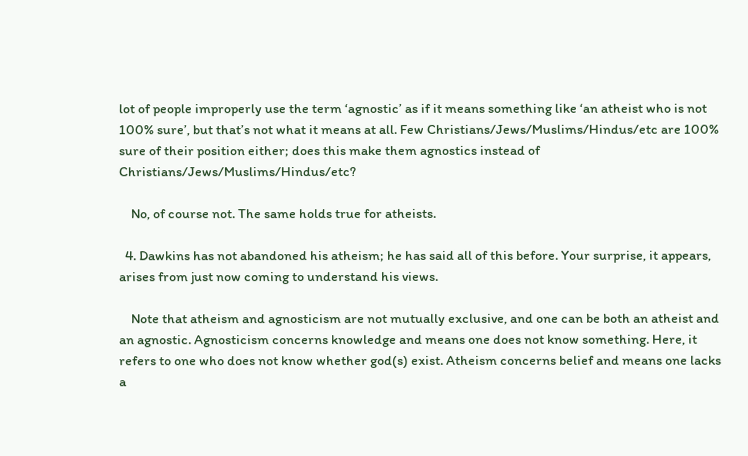lot of people improperly use the term ‘agnostic’ as if it means something like ‘an atheist who is not 100% sure’, but that’s not what it means at all. Few Christians/Jews/Muslims/Hindus/etc are 100% sure of their position either; does this make them agnostics instead of Christians/Jews/Muslims/Hindus/etc?

    No, of course not. The same holds true for atheists.

  4. Dawkins has not abandoned his atheism; he has said all of this before. Your surprise, it appears, arises from just now coming to understand his views.

    Note that atheism and agnosticism are not mutually exclusive, and one can be both an atheist and an agnostic. Agnosticism concerns knowledge and means one does not know something. Here, it refers to one who does not know whether god(s) exist. Atheism concerns belief and means one lacks a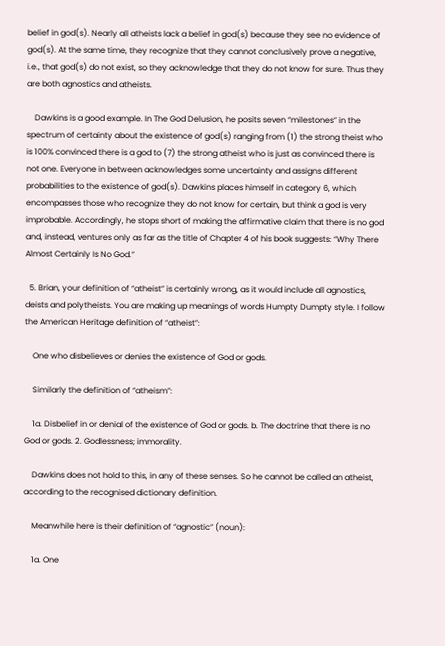belief in god(s). Nearly all atheists lack a belief in god(s) because they see no evidence of god(s). At the same time, they recognize that they cannot conclusively prove a negative, i.e., that god(s) do not exist, so they acknowledge that they do not know for sure. Thus they are both agnostics and atheists.

    Dawkins is a good example. In The God Delusion, he posits seven “milestones” in the spectrum of certainty about the existence of god(s) ranging from (1) the strong theist who is 100% convinced there is a god to (7) the strong atheist who is just as convinced there is not one. Everyone in between acknowledges some uncertainty and assigns different probabilities to the existence of god(s). Dawkins places himself in category 6, which encompasses those who recognize they do not know for certain, but think a god is very improbable. Accordingly, he stops short of making the affirmative claim that there is no god and, instead, ventures only as far as the title of Chapter 4 of his book suggests: “Why There Almost Certainly Is No God.”

  5. Brian, your definition of “atheist” is certainly wrong, as it would include all agnostics, deists and polytheists. You are making up meanings of words Humpty Dumpty style. I follow the American Heritage definition of “atheist”:

    One who disbelieves or denies the existence of God or gods.

    Similarly the definition of “atheism”:

    1a. Disbelief in or denial of the existence of God or gods. b. The doctrine that there is no God or gods. 2. Godlessness; immorality.

    Dawkins does not hold to this, in any of these senses. So he cannot be called an atheist, according to the recognised dictionary definition.

    Meanwhile here is their definition of “agnostic” (noun):

    1a. One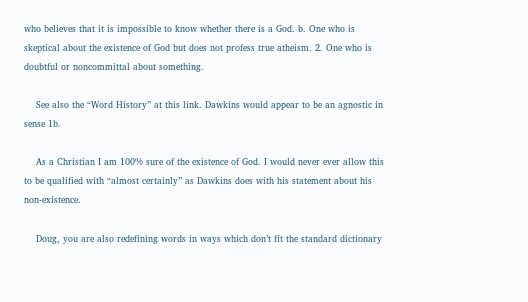who believes that it is impossible to know whether there is a God. b. One who is skeptical about the existence of God but does not profess true atheism. 2. One who is doubtful or noncommittal about something.

    See also the “Word History” at this link. Dawkins would appear to be an agnostic in sense 1b.

    As a Christian I am 100% sure of the existence of God. I would never ever allow this to be qualified with “almost certainly” as Dawkins does with his statement about his non-existence.

    Doug, you are also redefining words in ways which don’t fit the standard dictionary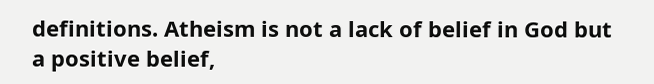definitions. Atheism is not a lack of belief in God but a positive belief,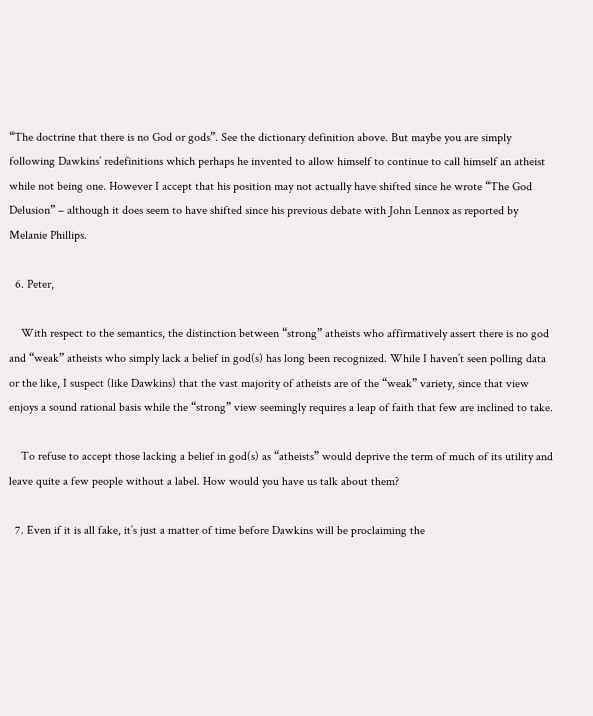“The doctrine that there is no God or gods”. See the dictionary definition above. But maybe you are simply following Dawkins’ redefinitions which perhaps he invented to allow himself to continue to call himself an atheist while not being one. However I accept that his position may not actually have shifted since he wrote “The God Delusion” – although it does seem to have shifted since his previous debate with John Lennox as reported by Melanie Phillips.

  6. Peter,

    With respect to the semantics, the distinction between “strong” atheists who affirmatively assert there is no god and “weak” atheists who simply lack a belief in god(s) has long been recognized. While I haven’t seen polling data or the like, I suspect (like Dawkins) that the vast majority of atheists are of the “weak” variety, since that view enjoys a sound rational basis while the “strong” view seemingly requires a leap of faith that few are inclined to take.

    To refuse to accept those lacking a belief in god(s) as “atheists” would deprive the term of much of its utility and leave quite a few people without a label. How would you have us talk about them?

  7. Even if it is all fake, it’s just a matter of time before Dawkins will be proclaiming the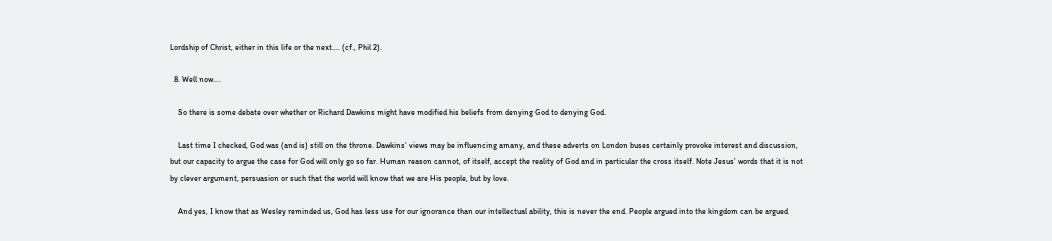Lordship of Christ, either in this life or the next…. (cf., Phil 2).

  8. Well now….

    So there is some debate over whether or Richard Dawkins might have modified his beliefs from denying God to denying God.

    Last time I checked, God was (and is) still on the throne. Dawkins’ views may be influencing amany, and these adverts on London buses certainly provoke interest and discussion, but our capacity to argue the case for God will only go so far. Human reason cannot, of itself, accept the reality of God and in particular the cross itself. Note Jesus’ words that it is not by clever argument, persuasion or such that the world will know that we are His people, but by love.

    And yes, I know that as Wesley reminded us, God has less use for our ignorance than our intellectual ability, this is never the end. People argued into the kingdom can be argued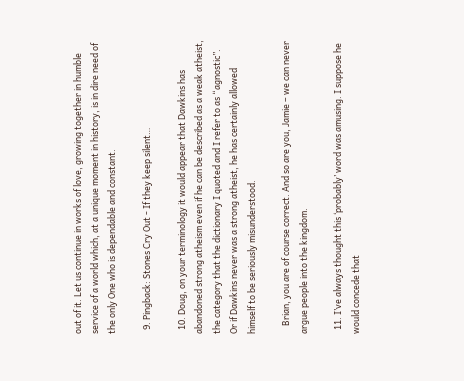out of it. Let us continue in works of love, growing together in humble service of a world which, at a unique moment in history, is in dire need of the only One who is dependable and constant.

  9. Pingback: Stones Cry Out - If they keep silent…

  10. Doug, on your terminology it would appear that Dawkins has abandoned strong atheism even if he can be described as a weak atheist, the category that the dictionary I quoted and I refer to as “agnostic”. Or if Dawkins never was a strong atheist, he has certainly allowed himself to be seriously misunderstood.

    Brian, you are of course correct. And so are you, Jamie – we can never argue people into the kingdom.

  11. I’ve always thought this ‘probably’ word was amusing. I suppose he would concede that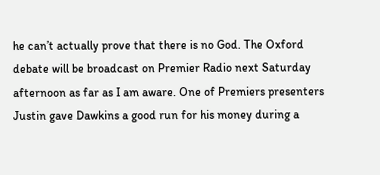he can’t actually prove that there is no God. The Oxford debate will be broadcast on Premier Radio next Saturday afternoon as far as I am aware. One of Premiers presenters Justin gave Dawkins a good run for his money during a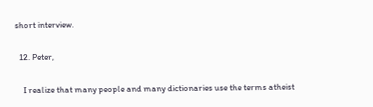short interview.

  12. Peter,

    I realize that many people and many dictionaries use the terms atheist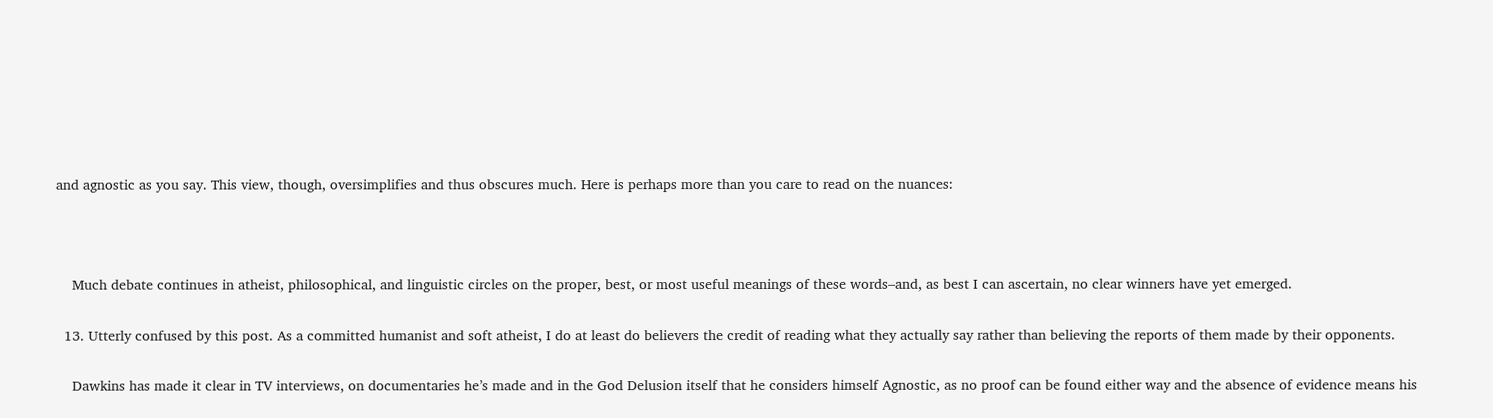and agnostic as you say. This view, though, oversimplifies and thus obscures much. Here is perhaps more than you care to read on the nuances:



    Much debate continues in atheist, philosophical, and linguistic circles on the proper, best, or most useful meanings of these words–and, as best I can ascertain, no clear winners have yet emerged.

  13. Utterly confused by this post. As a committed humanist and soft atheist, I do at least do believers the credit of reading what they actually say rather than believing the reports of them made by their opponents.

    Dawkins has made it clear in TV interviews, on documentaries he’s made and in the God Delusion itself that he considers himself Agnostic, as no proof can be found either way and the absence of evidence means his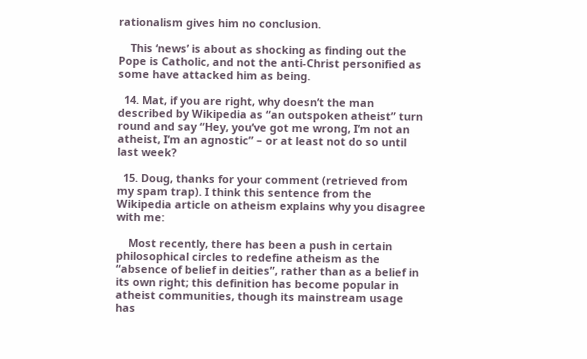rationalism gives him no conclusion.

    This ‘news’ is about as shocking as finding out the Pope is Catholic, and not the anti-Christ personified as some have attacked him as being.

  14. Mat, if you are right, why doesn’t the man described by Wikipedia as “an outspoken atheist” turn round and say “Hey, you’ve got me wrong, I’m not an atheist, I’m an agnostic” – or at least not do so until last week?

  15. Doug, thanks for your comment (retrieved from my spam trap). I think this sentence from the Wikipedia article on atheism explains why you disagree with me:

    Most recently, there has been a push in certain philosophical circles to redefine atheism as the “absence of belief in deities”, rather than as a belief in its own right; this definition has become popular in atheist communities, though its mainstream usage has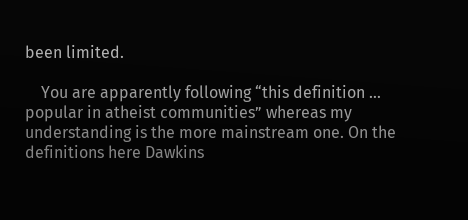been limited.

    You are apparently following “this definition … popular in atheist communities” whereas my understanding is the more mainstream one. On the definitions here Dawkins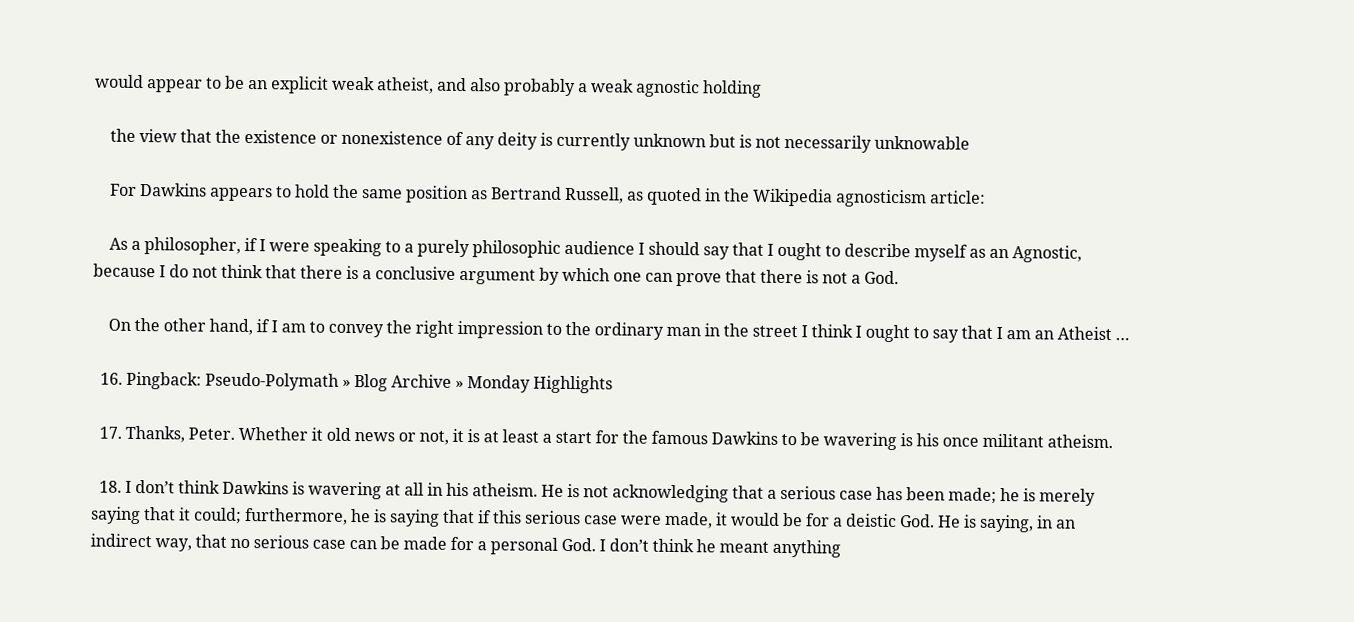would appear to be an explicit weak atheist, and also probably a weak agnostic holding

    the view that the existence or nonexistence of any deity is currently unknown but is not necessarily unknowable

    For Dawkins appears to hold the same position as Bertrand Russell, as quoted in the Wikipedia agnosticism article:

    As a philosopher, if I were speaking to a purely philosophic audience I should say that I ought to describe myself as an Agnostic, because I do not think that there is a conclusive argument by which one can prove that there is not a God.

    On the other hand, if I am to convey the right impression to the ordinary man in the street I think I ought to say that I am an Atheist …

  16. Pingback: Pseudo-Polymath » Blog Archive » Monday Highlights

  17. Thanks, Peter. Whether it old news or not, it is at least a start for the famous Dawkins to be wavering is his once militant atheism.

  18. I don’t think Dawkins is wavering at all in his atheism. He is not acknowledging that a serious case has been made; he is merely saying that it could; furthermore, he is saying that if this serious case were made, it would be for a deistic God. He is saying, in an indirect way, that no serious case can be made for a personal God. I don’t think he meant anything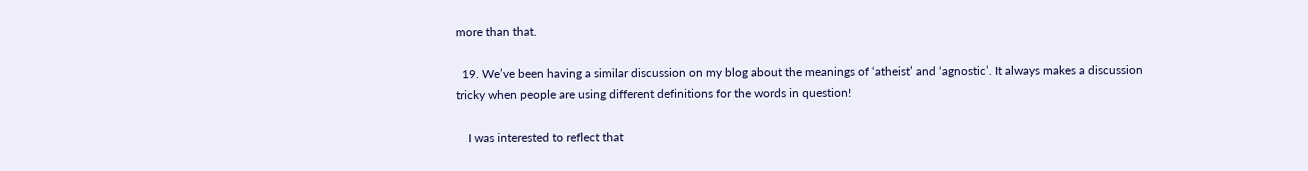more than that.

  19. We’ve been having a similar discussion on my blog about the meanings of ‘atheist’ and ‘agnostic’. It always makes a discussion tricky when people are using different definitions for the words in question!

    I was interested to reflect that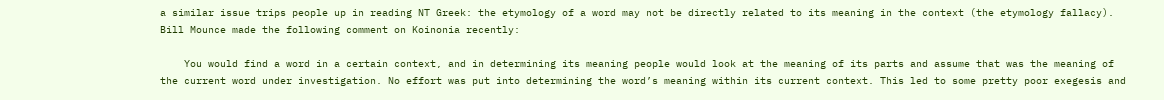a similar issue trips people up in reading NT Greek: the etymology of a word may not be directly related to its meaning in the context (the etymology fallacy). Bill Mounce made the following comment on Koinonia recently:

    You would find a word in a certain context, and in determining its meaning people would look at the meaning of its parts and assume that was the meaning of the current word under investigation. No effort was put into determining the word’s meaning within its current context. This led to some pretty poor exegesis and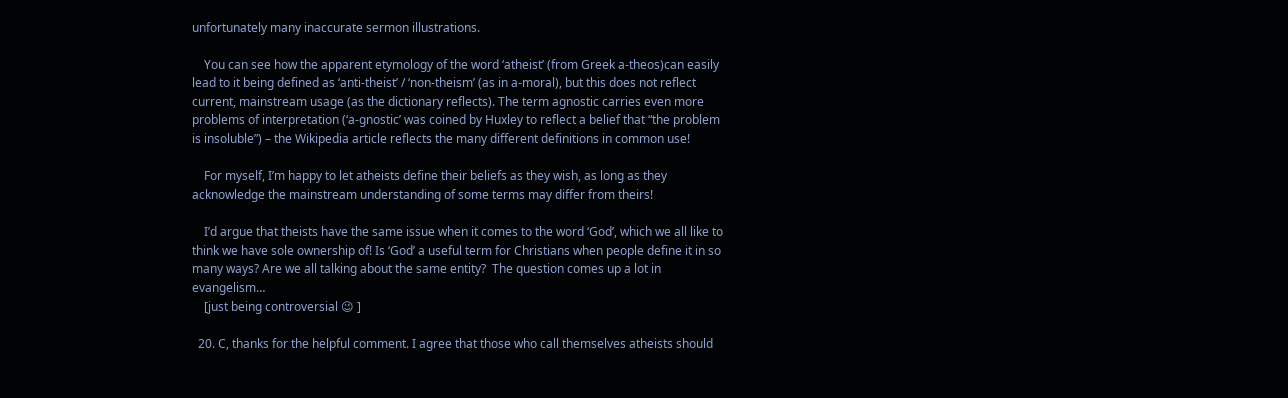unfortunately many inaccurate sermon illustrations.

    You can see how the apparent etymology of the word ‘atheist’ (from Greek a-theos)can easily lead to it being defined as ‘anti-theist’ / ‘non-theism’ (as in a-moral), but this does not reflect current, mainstream usage (as the dictionary reflects). The term agnostic carries even more problems of interpretation (‘a-gnostic’ was coined by Huxley to reflect a belief that “the problem is insoluble”) – the Wikipedia article reflects the many different definitions in common use!

    For myself, I’m happy to let atheists define their beliefs as they wish, as long as they acknowledge the mainstream understanding of some terms may differ from theirs!

    I’d argue that theists have the same issue when it comes to the word ‘God’, which we all like to think we have sole ownership of! Is ‘God’ a useful term for Christians when people define it in so many ways? Are we all talking about the same entity?  The question comes up a lot in evangelism…
    [just being controversial 😉 ]

  20. C, thanks for the helpful comment. I agree that those who call themselves atheists should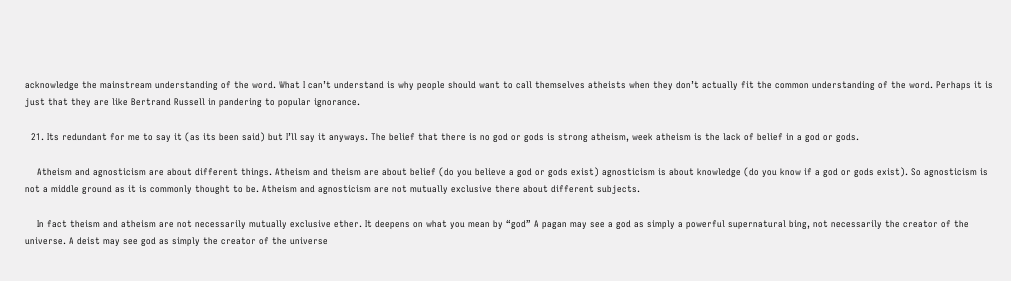acknowledge the mainstream understanding of the word. What I can’t understand is why people should want to call themselves atheists when they don’t actually fit the common understanding of the word. Perhaps it is just that they are like Bertrand Russell in pandering to popular ignorance.

  21. Its redundant for me to say it (as its been said) but I’ll say it anyways. The belief that there is no god or gods is strong atheism, week atheism is the lack of belief in a god or gods.

    Atheism and agnosticism are about different things. Atheism and theism are about belief (do you believe a god or gods exist) agnosticism is about knowledge (do you know if a god or gods exist). So agnosticism is not a middle ground as it is commonly thought to be. Atheism and agnosticism are not mutually exclusive there about different subjects.

    In fact theism and atheism are not necessarily mutually exclusive ether. It deepens on what you mean by “god” A pagan may see a god as simply a powerful supernatural bing, not necessarily the creator of the universe. A deist may see god as simply the creator of the universe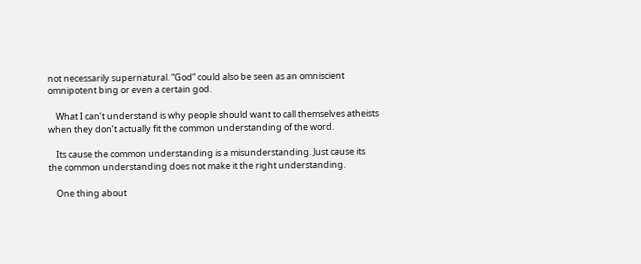not necessarily supernatural. “God” could also be seen as an omniscient omnipotent bing or even a certain god.

    What I can’t understand is why people should want to call themselves atheists when they don’t actually fit the common understanding of the word.

    Its cause the common understanding is a misunderstanding. Just cause its the common understanding does not make it the right understanding.

    One thing about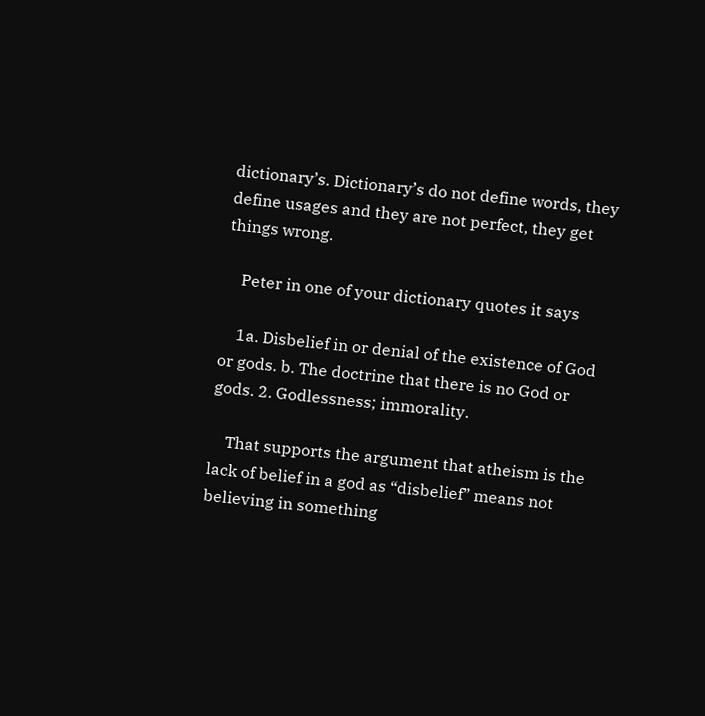dictionary’s. Dictionary’s do not define words, they define usages and they are not perfect, they get things wrong.

    Peter in one of your dictionary quotes it says

    1a. Disbelief in or denial of the existence of God or gods. b. The doctrine that there is no God or gods. 2. Godlessness; immorality.

    That supports the argument that atheism is the lack of belief in a god as “disbelief” means not believing in something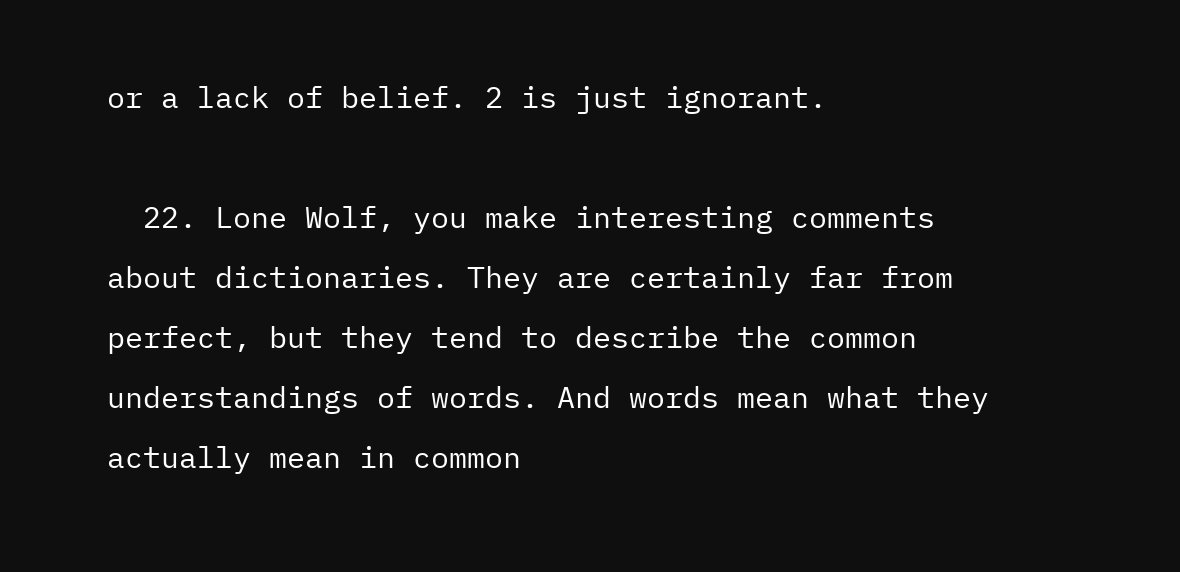or a lack of belief. 2 is just ignorant.

  22. Lone Wolf, you make interesting comments about dictionaries. They are certainly far from perfect, but they tend to describe the common understandings of words. And words mean what they actually mean in common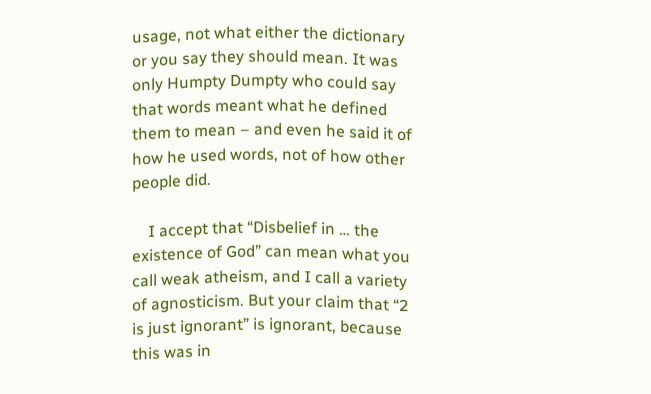usage, not what either the dictionary or you say they should mean. It was only Humpty Dumpty who could say that words meant what he defined them to mean – and even he said it of how he used words, not of how other people did.

    I accept that “Disbelief in … the existence of God” can mean what you call weak atheism, and I call a variety of agnosticism. But your claim that “2 is just ignorant” is ignorant, because this was in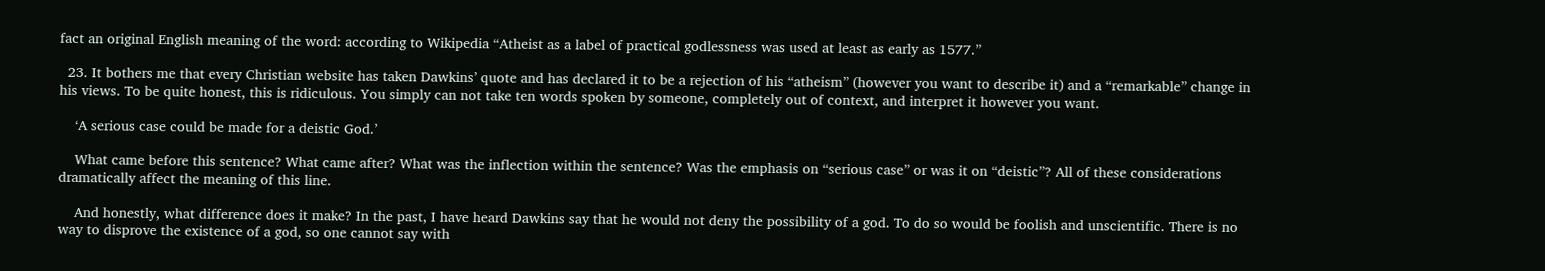fact an original English meaning of the word: according to Wikipedia “Atheist as a label of practical godlessness was used at least as early as 1577.”

  23. It bothers me that every Christian website has taken Dawkins’ quote and has declared it to be a rejection of his “atheism” (however you want to describe it) and a “remarkable” change in his views. To be quite honest, this is ridiculous. You simply can not take ten words spoken by someone, completely out of context, and interpret it however you want.

    ‘A serious case could be made for a deistic God.’

    What came before this sentence? What came after? What was the inflection within the sentence? Was the emphasis on “serious case” or was it on “deistic”? All of these considerations dramatically affect the meaning of this line.

    And honestly, what difference does it make? In the past, I have heard Dawkins say that he would not deny the possibility of a god. To do so would be foolish and unscientific. There is no way to disprove the existence of a god, so one cannot say with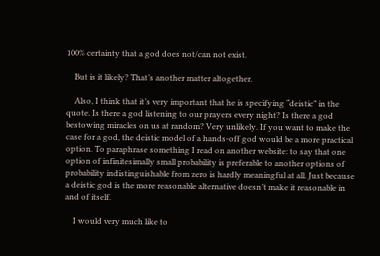100% certainty that a god does not/can not exist.

    But is it likely? That’s another matter altogether.

    Also, I think that it’s very important that he is specifying “deistic” in the quote. Is there a god listening to our prayers every night? Is there a god bestowing miracles on us at random? Very unlikely. If you want to make the case for a god, the deistic model of a hands-off god would be a more practical option. To paraphrase something I read on another website: to say that one option of infinitesimally small probability is preferable to another options of probability indistinguishable from zero is hardly meaningful at all. Just because a deistic god is the more reasonable alternative doesn’t make it reasonable in and of itself.

    I would very much like to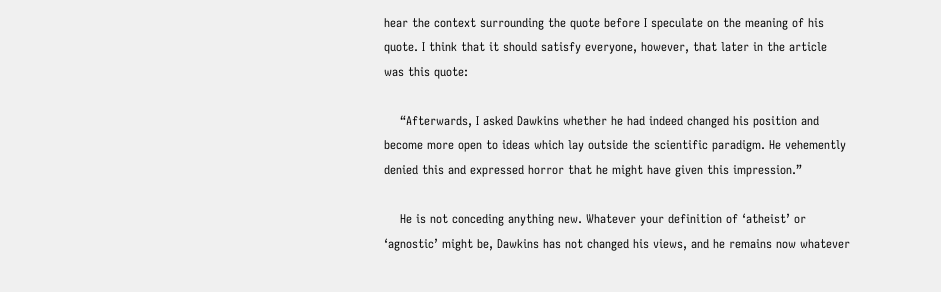hear the context surrounding the quote before I speculate on the meaning of his quote. I think that it should satisfy everyone, however, that later in the article was this quote:

    “Afterwards, I asked Dawkins whether he had indeed changed his position and become more open to ideas which lay outside the scientific paradigm. He vehemently denied this and expressed horror that he might have given this impression.”

    He is not conceding anything new. Whatever your definition of ‘atheist’ or ‘agnostic’ might be, Dawkins has not changed his views, and he remains now whatever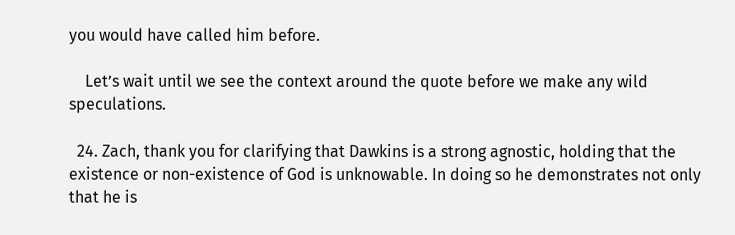you would have called him before.

    Let’s wait until we see the context around the quote before we make any wild speculations.

  24. Zach, thank you for clarifying that Dawkins is a strong agnostic, holding that the existence or non-existence of God is unknowable. In doing so he demonstrates not only that he is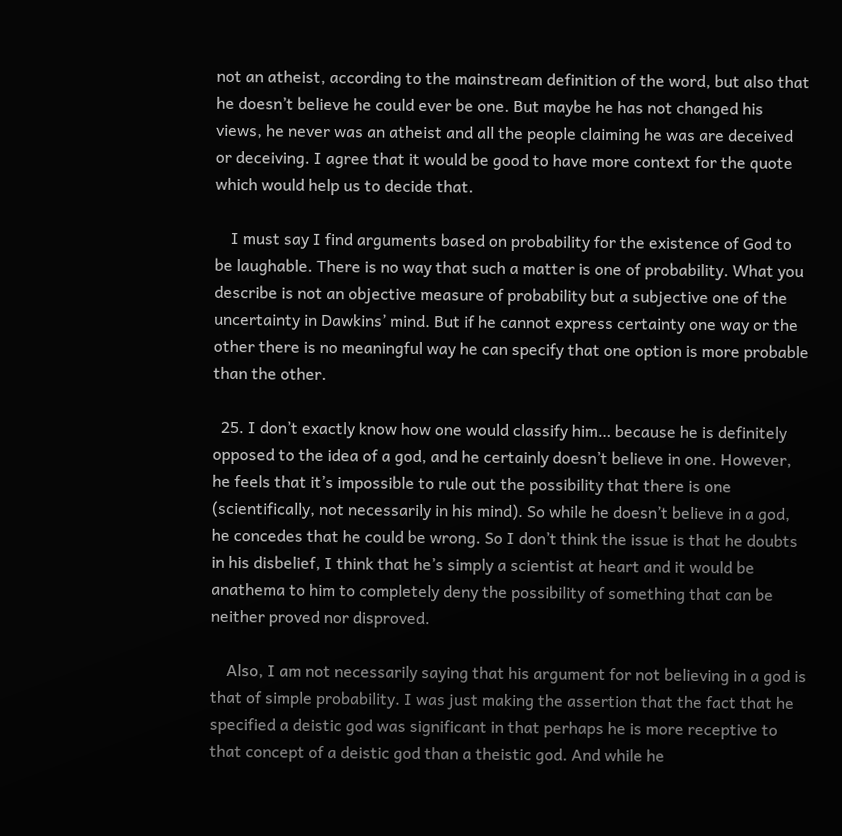not an atheist, according to the mainstream definition of the word, but also that he doesn’t believe he could ever be one. But maybe he has not changed his views, he never was an atheist and all the people claiming he was are deceived or deceiving. I agree that it would be good to have more context for the quote which would help us to decide that.

    I must say I find arguments based on probability for the existence of God to be laughable. There is no way that such a matter is one of probability. What you describe is not an objective measure of probability but a subjective one of the uncertainty in Dawkins’ mind. But if he cannot express certainty one way or the other there is no meaningful way he can specify that one option is more probable than the other.

  25. I don’t exactly know how one would classify him… because he is definitely opposed to the idea of a god, and he certainly doesn’t believe in one. However, he feels that it’s impossible to rule out the possibility that there is one (scientifically, not necessarily in his mind). So while he doesn’t believe in a god, he concedes that he could be wrong. So I don’t think the issue is that he doubts in his disbelief, I think that he’s simply a scientist at heart and it would be anathema to him to completely deny the possibility of something that can be neither proved nor disproved.

    Also, I am not necessarily saying that his argument for not believing in a god is that of simple probability. I was just making the assertion that the fact that he specified a deistic god was significant in that perhaps he is more receptive to that concept of a deistic god than a theistic god. And while he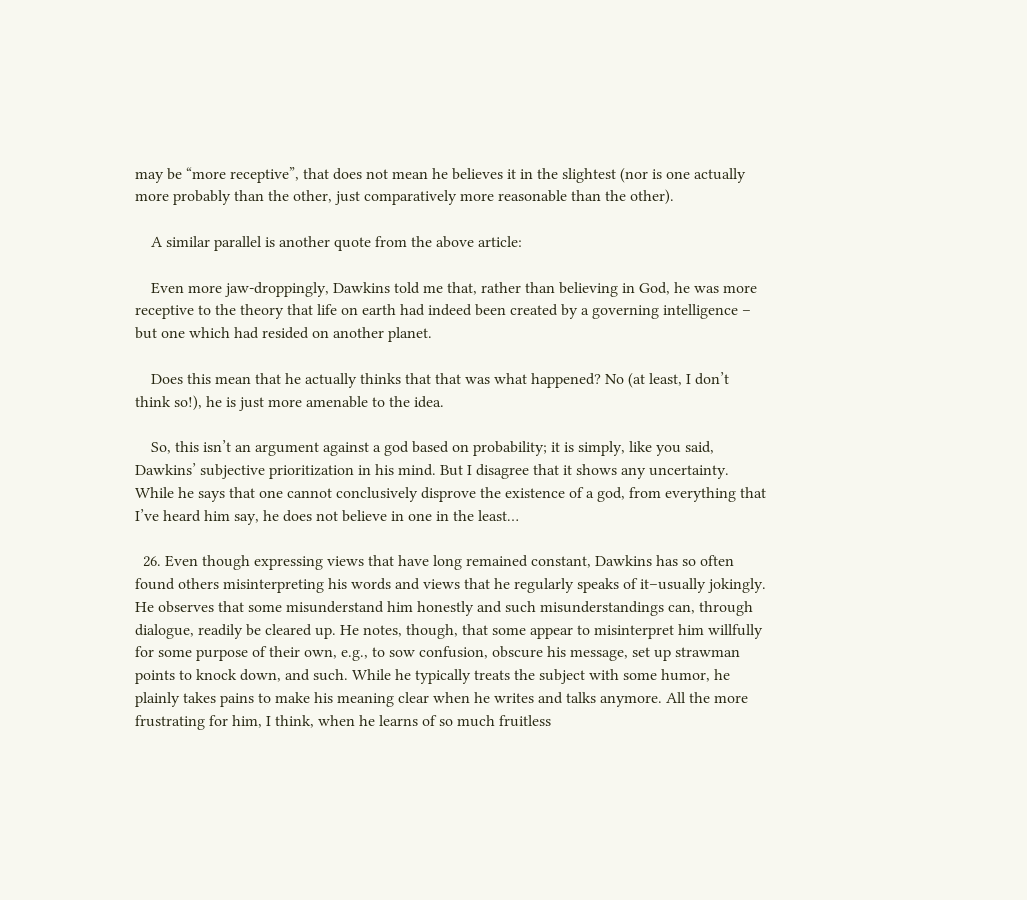may be “more receptive”, that does not mean he believes it in the slightest (nor is one actually more probably than the other, just comparatively more reasonable than the other).

    A similar parallel is another quote from the above article:

    Even more jaw-droppingly, Dawkins told me that, rather than believing in God, he was more receptive to the theory that life on earth had indeed been created by a governing intelligence – but one which had resided on another planet.

    Does this mean that he actually thinks that that was what happened? No (at least, I don’t think so!), he is just more amenable to the idea.

    So, this isn’t an argument against a god based on probability; it is simply, like you said, Dawkins’ subjective prioritization in his mind. But I disagree that it shows any uncertainty. While he says that one cannot conclusively disprove the existence of a god, from everything that I’ve heard him say, he does not believe in one in the least…

  26. Even though expressing views that have long remained constant, Dawkins has so often found others misinterpreting his words and views that he regularly speaks of it–usually jokingly. He observes that some misunderstand him honestly and such misunderstandings can, through dialogue, readily be cleared up. He notes, though, that some appear to misinterpret him willfully for some purpose of their own, e.g., to sow confusion, obscure his message, set up strawman points to knock down, and such. While he typically treats the subject with some humor, he plainly takes pains to make his meaning clear when he writes and talks anymore. All the more frustrating for him, I think, when he learns of so much fruitless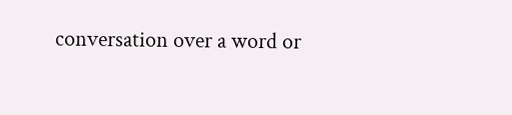conversation over a word or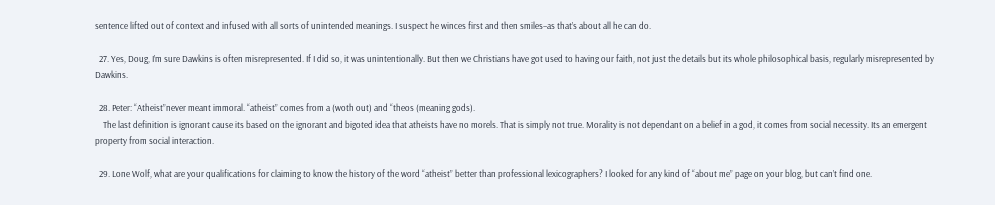sentence lifted out of context and infused with all sorts of unintended meanings. I suspect he winces first and then smiles–as that’s about all he can do.

  27. Yes, Doug, I’m sure Dawkins is often misrepresented. If I did so, it was unintentionally. But then we Christians have got used to having our faith, not just the details but its whole philosophical basis, regularly misrepresented by Dawkins.

  28. Peter: “Atheist”never meant immoral. “atheist” comes from a (woth out) and “theos (meaning gods).
    The last definition is ignorant cause its based on the ignorant and bigoted idea that atheists have no morels. That is simply not true. Morality is not dependant on a belief in a god, it comes from social necessity. Its an emergent property from social interaction.

  29. Lone Wolf, what are your qualifications for claiming to know the history of the word “atheist” better than professional lexicographers? I looked for any kind of “about me” page on your blog, but can’t find one.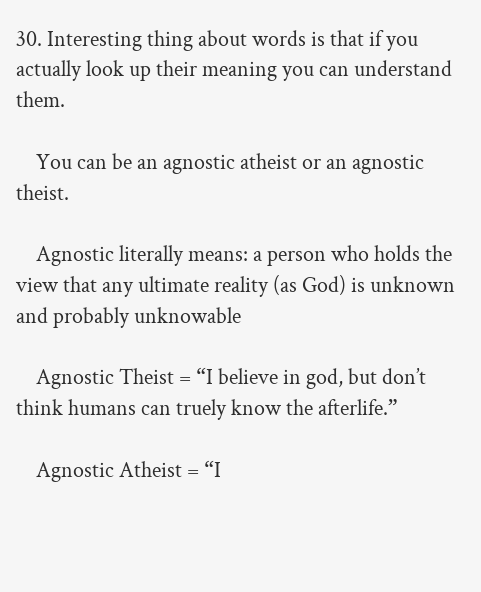30. Interesting thing about words is that if you actually look up their meaning you can understand them.

    You can be an agnostic atheist or an agnostic theist.

    Agnostic literally means: a person who holds the view that any ultimate reality (as God) is unknown and probably unknowable

    Agnostic Theist = “I believe in god, but don’t think humans can truely know the afterlife.”

    Agnostic Atheist = “I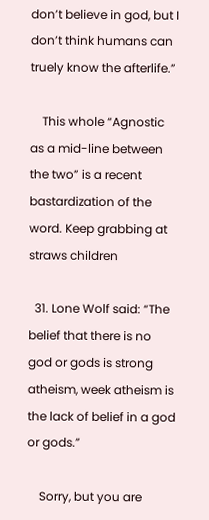don’t believe in god, but I don’t think humans can truely know the afterlife.”

    This whole “Agnostic as a mid-line between the two” is a recent bastardization of the word. Keep grabbing at straws children

  31. Lone Wolf said: “The belief that there is no god or gods is strong atheism, week atheism is the lack of belief in a god or gods.”

    Sorry, but you are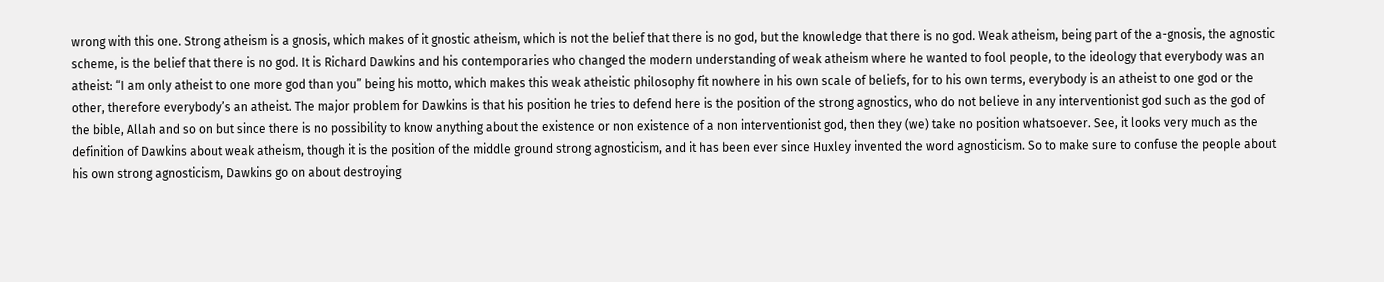wrong with this one. Strong atheism is a gnosis, which makes of it gnostic atheism, which is not the belief that there is no god, but the knowledge that there is no god. Weak atheism, being part of the a-gnosis, the agnostic scheme, is the belief that there is no god. It is Richard Dawkins and his contemporaries who changed the modern understanding of weak atheism where he wanted to fool people, to the ideology that everybody was an atheist: “I am only atheist to one more god than you” being his motto, which makes this weak atheistic philosophy fit nowhere in his own scale of beliefs, for to his own terms, everybody is an atheist to one god or the other, therefore everybody’s an atheist. The major problem for Dawkins is that his position he tries to defend here is the position of the strong agnostics, who do not believe in any interventionist god such as the god of the bible, Allah and so on but since there is no possibility to know anything about the existence or non existence of a non interventionist god, then they (we) take no position whatsoever. See, it looks very much as the definition of Dawkins about weak atheism, though it is the position of the middle ground strong agnosticism, and it has been ever since Huxley invented the word agnosticism. So to make sure to confuse the people about his own strong agnosticism, Dawkins go on about destroying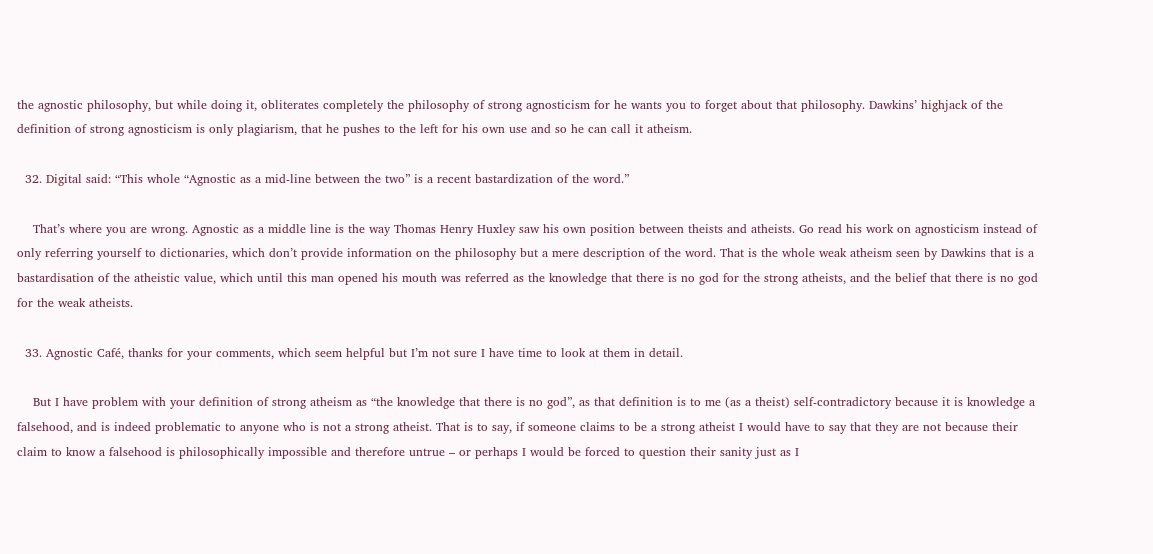the agnostic philosophy, but while doing it, obliterates completely the philosophy of strong agnosticism for he wants you to forget about that philosophy. Dawkins’ highjack of the definition of strong agnosticism is only plagiarism, that he pushes to the left for his own use and so he can call it atheism.

  32. Digital said: “This whole “Agnostic as a mid-line between the two” is a recent bastardization of the word.”

    That’s where you are wrong. Agnostic as a middle line is the way Thomas Henry Huxley saw his own position between theists and atheists. Go read his work on agnosticism instead of only referring yourself to dictionaries, which don’t provide information on the philosophy but a mere description of the word. That is the whole weak atheism seen by Dawkins that is a bastardisation of the atheistic value, which until this man opened his mouth was referred as the knowledge that there is no god for the strong atheists, and the belief that there is no god for the weak atheists.

  33. Agnostic Café, thanks for your comments, which seem helpful but I’m not sure I have time to look at them in detail.

    But I have problem with your definition of strong atheism as “the knowledge that there is no god”, as that definition is to me (as a theist) self-contradictory because it is knowledge a falsehood, and is indeed problematic to anyone who is not a strong atheist. That is to say, if someone claims to be a strong atheist I would have to say that they are not because their claim to know a falsehood is philosophically impossible and therefore untrue – or perhaps I would be forced to question their sanity just as I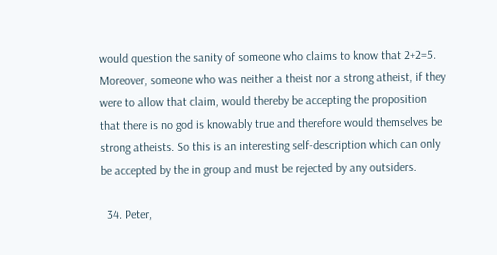would question the sanity of someone who claims to know that 2+2=5. Moreover, someone who was neither a theist nor a strong atheist, if they were to allow that claim, would thereby be accepting the proposition that there is no god is knowably true and therefore would themselves be strong atheists. So this is an interesting self-description which can only be accepted by the in group and must be rejected by any outsiders.

  34. Peter,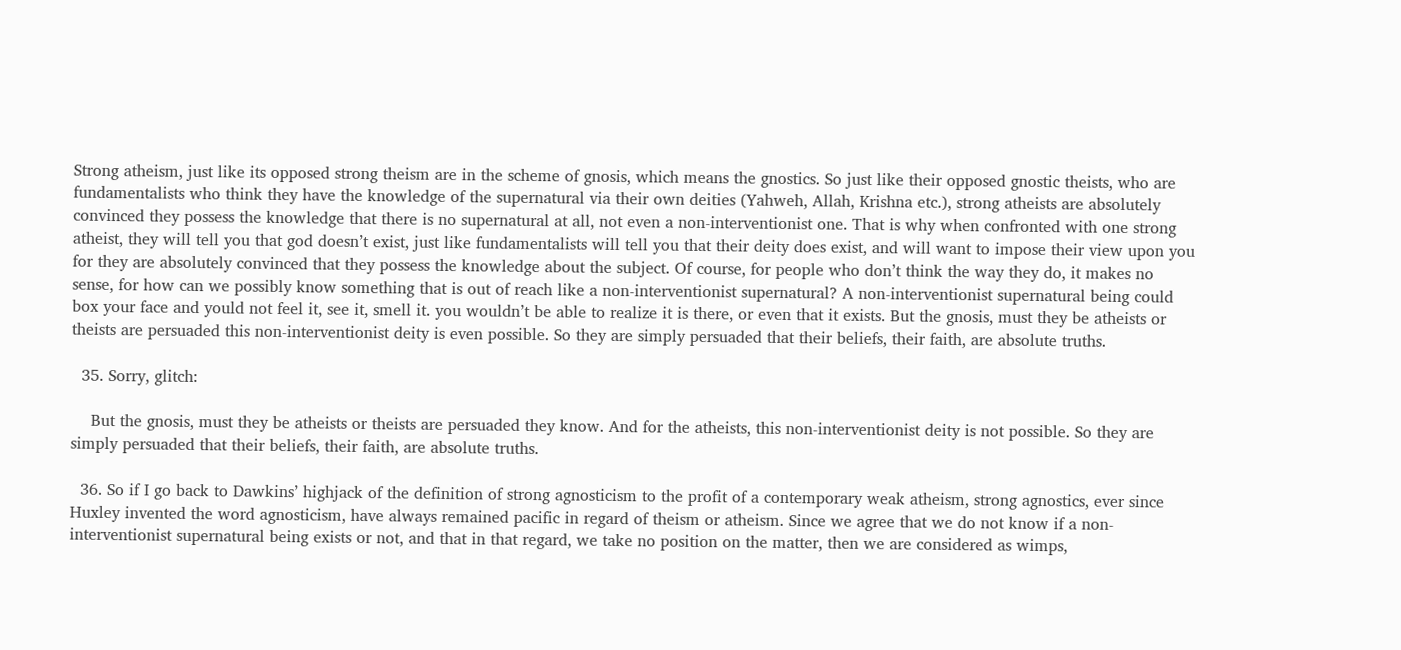Strong atheism, just like its opposed strong theism are in the scheme of gnosis, which means the gnostics. So just like their opposed gnostic theists, who are fundamentalists who think they have the knowledge of the supernatural via their own deities (Yahweh, Allah, Krishna etc.), strong atheists are absolutely convinced they possess the knowledge that there is no supernatural at all, not even a non-interventionist one. That is why when confronted with one strong atheist, they will tell you that god doesn’t exist, just like fundamentalists will tell you that their deity does exist, and will want to impose their view upon you for they are absolutely convinced that they possess the knowledge about the subject. Of course, for people who don’t think the way they do, it makes no sense, for how can we possibly know something that is out of reach like a non-interventionist supernatural? A non-interventionist supernatural being could box your face and yould not feel it, see it, smell it. you wouldn’t be able to realize it is there, or even that it exists. But the gnosis, must they be atheists or theists are persuaded this non-interventionist deity is even possible. So they are simply persuaded that their beliefs, their faith, are absolute truths.

  35. Sorry, glitch:

    But the gnosis, must they be atheists or theists are persuaded they know. And for the atheists, this non-interventionist deity is not possible. So they are simply persuaded that their beliefs, their faith, are absolute truths.

  36. So if I go back to Dawkins’ highjack of the definition of strong agnosticism to the profit of a contemporary weak atheism, strong agnostics, ever since Huxley invented the word agnosticism, have always remained pacific in regard of theism or atheism. Since we agree that we do not know if a non-interventionist supernatural being exists or not, and that in that regard, we take no position on the matter, then we are considered as wimps,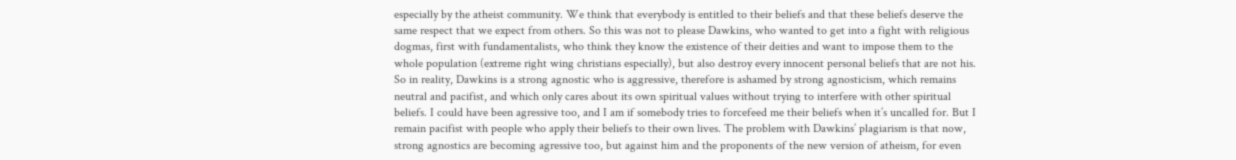especially by the atheist community. We think that everybody is entitled to their beliefs and that these beliefs deserve the same respect that we expect from others. So this was not to please Dawkins, who wanted to get into a fight with religious dogmas, first with fundamentalists, who think they know the existence of their deities and want to impose them to the whole population (extreme right wing christians especially), but also destroy every innocent personal beliefs that are not his. So in reality, Dawkins is a strong agnostic who is aggressive, therefore is ashamed by strong agnosticism, which remains neutral and pacifist, and which only cares about its own spiritual values without trying to interfere with other spiritual beliefs. I could have been agressive too, and I am if somebody tries to forcefeed me their beliefs when it’s uncalled for. But I remain pacifist with people who apply their beliefs to their own lives. The problem with Dawkins’ plagiarism is that now, strong agnostics are becoming agressive too, but against him and the proponents of the new version of atheism, for even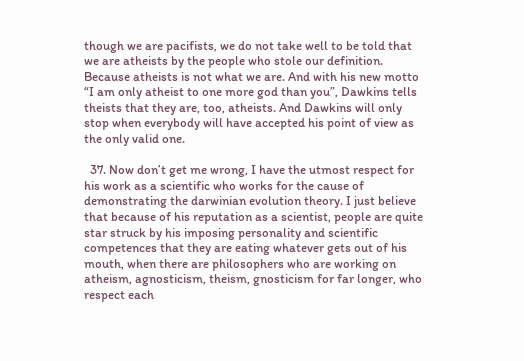though we are pacifists, we do not take well to be told that we are atheists by the people who stole our definition. Because atheists is not what we are. And with his new motto “I am only atheist to one more god than you”, Dawkins tells theists that they are, too, atheists. And Dawkins will only stop when everybody will have accepted his point of view as the only valid one.

  37. Now don’t get me wrong, I have the utmost respect for his work as a scientific who works for the cause of demonstrating the darwinian evolution theory. I just believe that because of his reputation as a scientist, people are quite star struck by his imposing personality and scientific competences that they are eating whatever gets out of his mouth, when there are philosophers who are working on atheism, agnosticism, theism, gnosticism for far longer, who respect each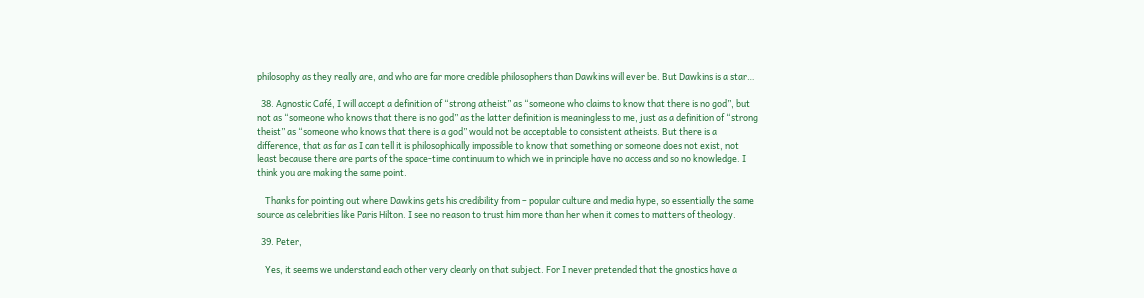philosophy as they really are, and who are far more credible philosophers than Dawkins will ever be. But Dawkins is a star…

  38. Agnostic Café, I will accept a definition of “strong atheist” as “someone who claims to know that there is no god”, but not as “someone who knows that there is no god” as the latter definition is meaningless to me, just as a definition of “strong theist” as “someone who knows that there is a god” would not be acceptable to consistent atheists. But there is a difference, that as far as I can tell it is philosophically impossible to know that something or someone does not exist, not least because there are parts of the space-time continuum to which we in principle have no access and so no knowledge. I think you are making the same point.

    Thanks for pointing out where Dawkins gets his credibility from – popular culture and media hype, so essentially the same source as celebrities like Paris Hilton. I see no reason to trust him more than her when it comes to matters of theology.

  39. Peter,

    Yes, it seems we understand each other very clearly on that subject. For I never pretended that the gnostics have a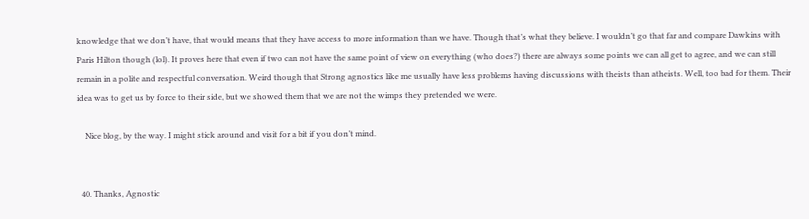knowledge that we don’t have, that would means that they have access to more information than we have. Though that’s what they believe. I wouldn’t go that far and compare Dawkins with Paris Hilton though (lol). It proves here that even if two can not have the same point of view on everything (who does?) there are always some points we can all get to agree, and we can still remain in a polite and respectful conversation. Weird though that Strong agnostics like me usually have less problems having discussions with theists than atheists. Well, too bad for them. Their idea was to get us by force to their side, but we showed them that we are not the wimps they pretended we were.

    Nice blog, by the way. I might stick around and visit for a bit if you don’t mind.


  40. Thanks, Agnostic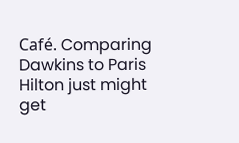Café. Comparing Dawkins to Paris Hilton just might get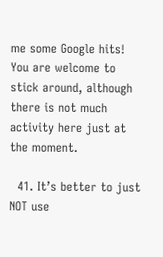me some Google hits! You are welcome to stick around, although there is not much activity here just at the moment.

  41. It’s better to just NOT use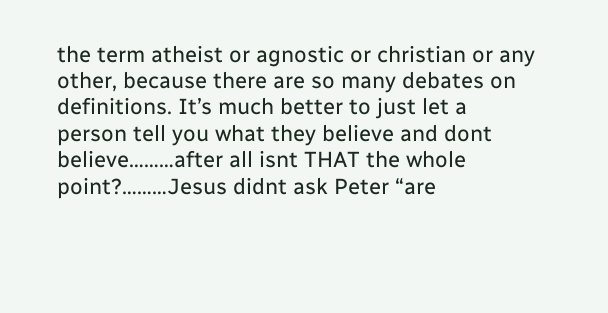the term atheist or agnostic or christian or any other, because there are so many debates on definitions. It’s much better to just let a person tell you what they believe and dont believe………after all isnt THAT the whole point?………Jesus didnt ask Peter “are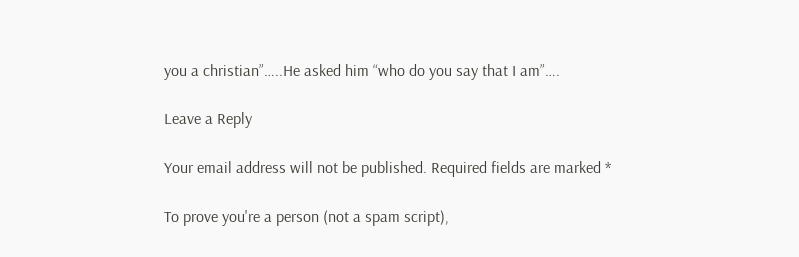you a christian”…..He asked him “who do you say that I am”….

Leave a Reply

Your email address will not be published. Required fields are marked *

To prove you're a person (not a spam script),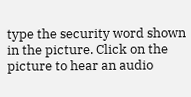type the security word shown in the picture. Click on the picture to hear an audio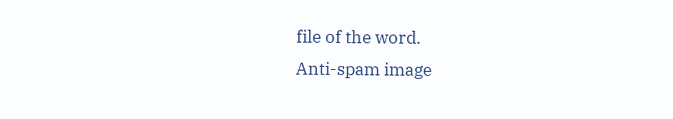file of the word.
Anti-spam image